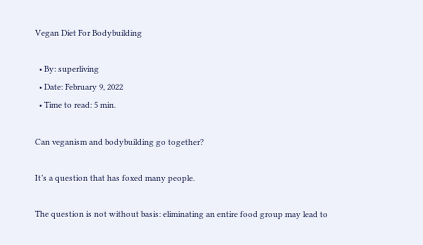Vegan Diet For Bodybuilding

  • By: superliving
  • Date: February 9, 2022
  • Time to read: 5 min.

Can veganism and bodybuilding go together?

It’s a question that has foxed many people.

The question is not without basis: eliminating an entire food group may lead to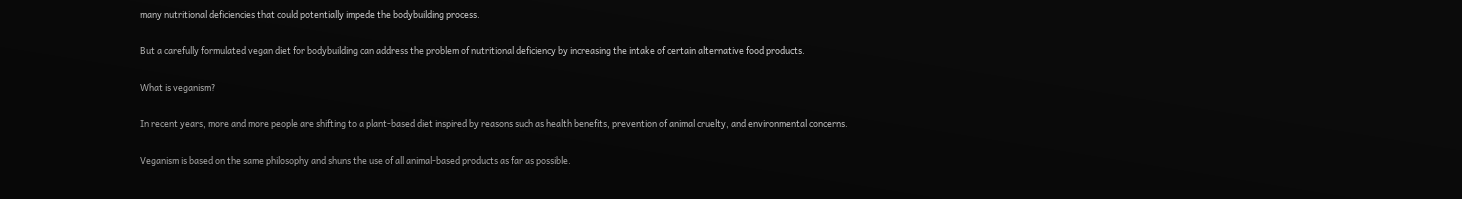many nutritional deficiencies that could potentially impede the bodybuilding process.

But a carefully formulated vegan diet for bodybuilding can address the problem of nutritional deficiency by increasing the intake of certain alternative food products.

What is veganism?

In recent years, more and more people are shifting to a plant-based diet inspired by reasons such as health benefits, prevention of animal cruelty, and environmental concerns.

Veganism is based on the same philosophy and shuns the use of all animal-based products as far as possible.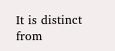It is distinct from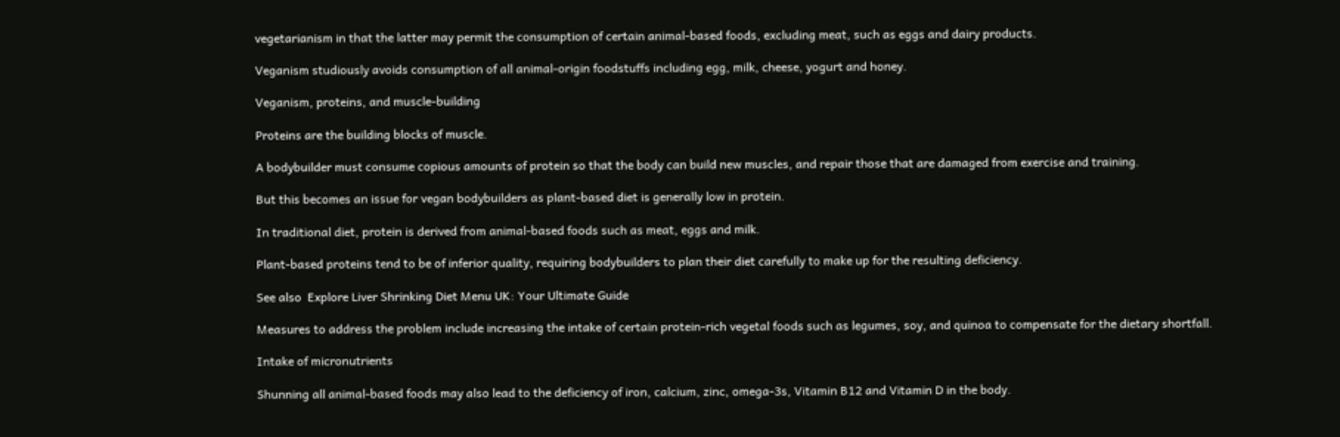vegetarianism in that the latter may permit the consumption of certain animal-based foods, excluding meat, such as eggs and dairy products.

Veganism studiously avoids consumption of all animal-origin foodstuffs including egg, milk, cheese, yogurt and honey.

Veganism, proteins, and muscle-building

Proteins are the building blocks of muscle.

A bodybuilder must consume copious amounts of protein so that the body can build new muscles, and repair those that are damaged from exercise and training.

But this becomes an issue for vegan bodybuilders as plant-based diet is generally low in protein.

In traditional diet, protein is derived from animal-based foods such as meat, eggs and milk.

Plant-based proteins tend to be of inferior quality, requiring bodybuilders to plan their diet carefully to make up for the resulting deficiency.

See also  Explore Liver Shrinking Diet Menu UK: Your Ultimate Guide

Measures to address the problem include increasing the intake of certain protein-rich vegetal foods such as legumes, soy, and quinoa to compensate for the dietary shortfall.

Intake of micronutrients

Shunning all animal-based foods may also lead to the deficiency of iron, calcium, zinc, omega-3s, Vitamin B12 and Vitamin D in the body.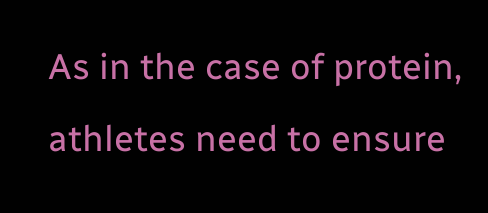As in the case of protein, athletes need to ensure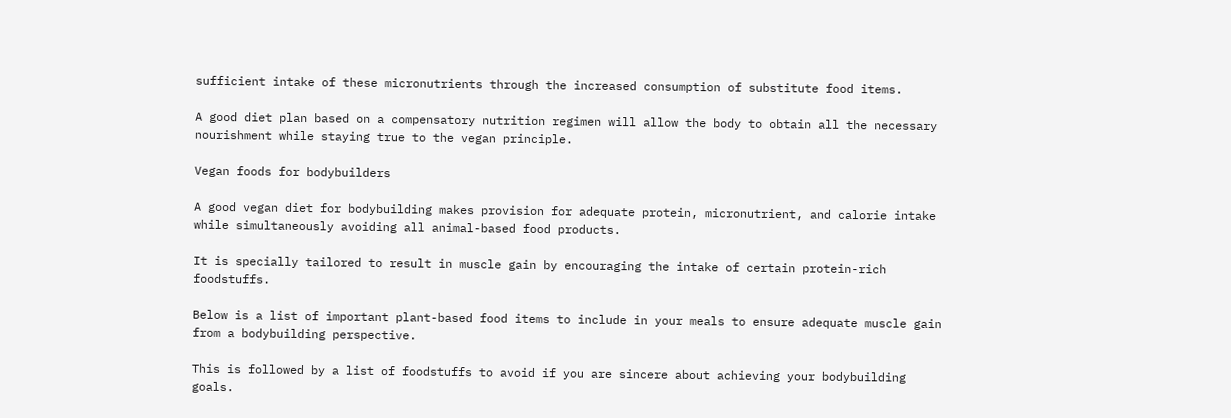sufficient intake of these micronutrients through the increased consumption of substitute food items.

A good diet plan based on a compensatory nutrition regimen will allow the body to obtain all the necessary nourishment while staying true to the vegan principle.

Vegan foods for bodybuilders

A good vegan diet for bodybuilding makes provision for adequate protein, micronutrient, and calorie intake while simultaneously avoiding all animal-based food products.

It is specially tailored to result in muscle gain by encouraging the intake of certain protein-rich foodstuffs.

Below is a list of important plant-based food items to include in your meals to ensure adequate muscle gain from a bodybuilding perspective.

This is followed by a list of foodstuffs to avoid if you are sincere about achieving your bodybuilding goals.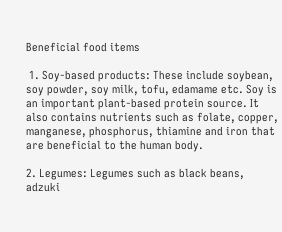Beneficial food items

 1. Soy-based products: These include soybean, soy powder, soy milk, tofu, edamame etc. Soy is an important plant-based protein source. It also contains nutrients such as folate, copper, manganese, phosphorus, thiamine and iron that are beneficial to the human body.

2. Legumes: Legumes such as black beans, adzuki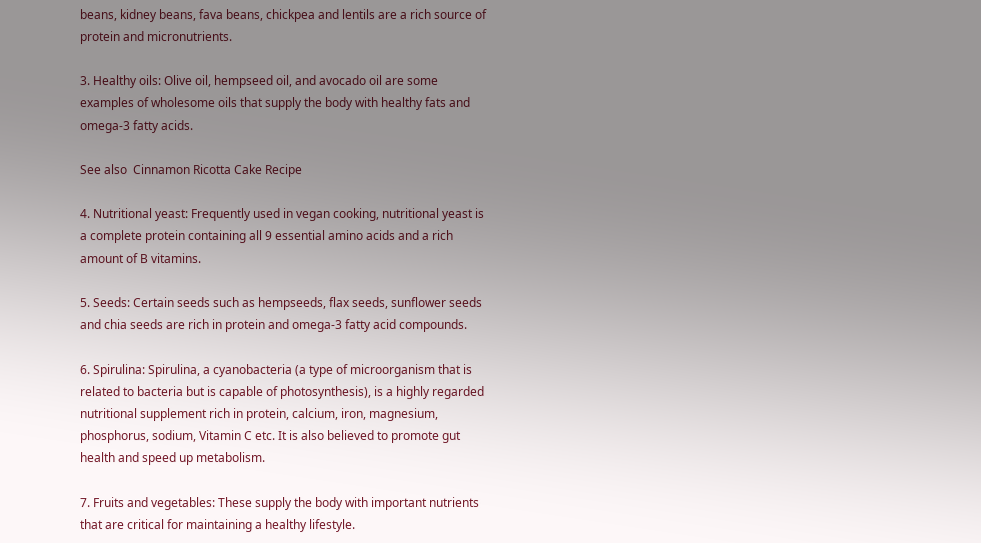beans, kidney beans, fava beans, chickpea and lentils are a rich source of protein and micronutrients.

3. Healthy oils: Olive oil, hempseed oil, and avocado oil are some examples of wholesome oils that supply the body with healthy fats and omega-3 fatty acids.

See also  Cinnamon Ricotta Cake Recipe

4. Nutritional yeast: Frequently used in vegan cooking, nutritional yeast is a complete protein containing all 9 essential amino acids and a rich amount of B vitamins.

5. Seeds: Certain seeds such as hempseeds, flax seeds, sunflower seeds and chia seeds are rich in protein and omega-3 fatty acid compounds.

6. Spirulina: Spirulina, a cyanobacteria (a type of microorganism that is related to bacteria but is capable of photosynthesis), is a highly regarded nutritional supplement rich in protein, calcium, iron, magnesium, phosphorus, sodium, Vitamin C etc. It is also believed to promote gut health and speed up metabolism.

7. Fruits and vegetables: These supply the body with important nutrients that are critical for maintaining a healthy lifestyle.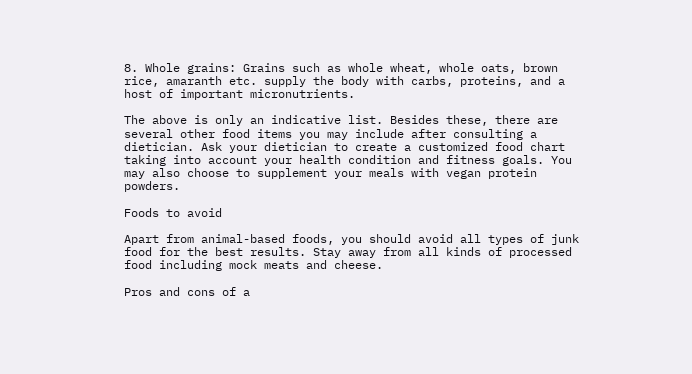8. Whole grains: Grains such as whole wheat, whole oats, brown rice, amaranth etc. supply the body with carbs, proteins, and a host of important micronutrients.

The above is only an indicative list. Besides these, there are several other food items you may include after consulting a dietician. Ask your dietician to create a customized food chart taking into account your health condition and fitness goals. You may also choose to supplement your meals with vegan protein powders.

Foods to avoid

Apart from animal-based foods, you should avoid all types of junk food for the best results. Stay away from all kinds of processed food including mock meats and cheese.

Pros and cons of a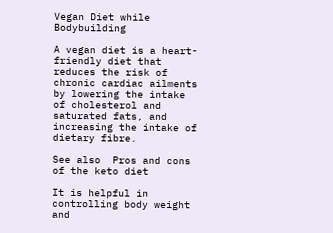Vegan Diet while Bodybuilding

A vegan diet is a heart-friendly diet that reduces the risk of chronic cardiac ailments by lowering the intake of cholesterol and saturated fats, and increasing the intake of dietary fibre.

See also  Pros and cons of the keto diet

It is helpful in controlling body weight and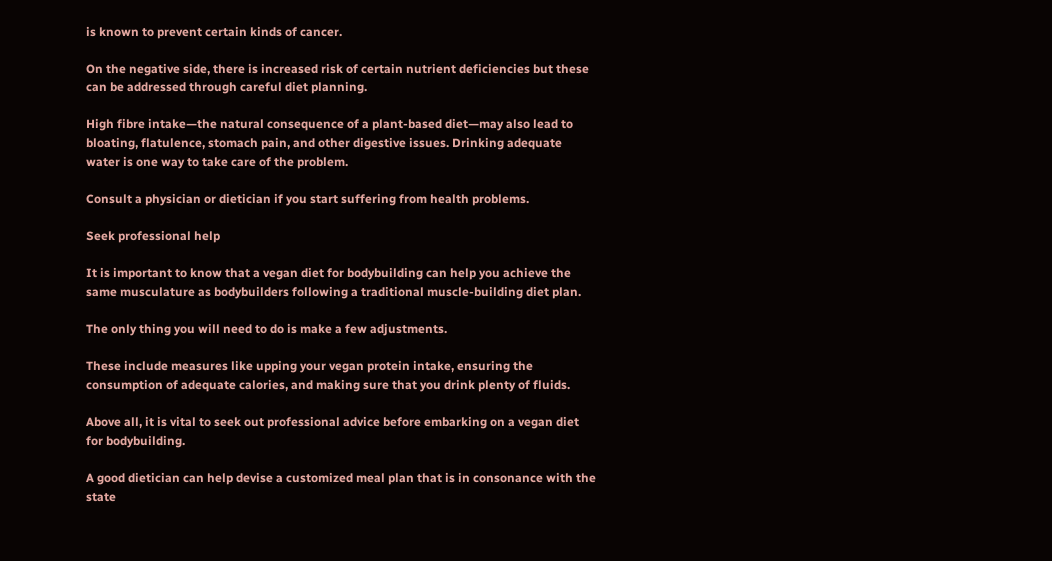is known to prevent certain kinds of cancer.

On the negative side, there is increased risk of certain nutrient deficiencies but these can be addressed through careful diet planning.

High fibre intake—the natural consequence of a plant-based diet—may also lead to bloating, flatulence, stomach pain, and other digestive issues. Drinking adequate water is one way to take care of the problem.

Consult a physician or dietician if you start suffering from health problems.

Seek professional help

It is important to know that a vegan diet for bodybuilding can help you achieve the same musculature as bodybuilders following a traditional muscle-building diet plan.

The only thing you will need to do is make a few adjustments.

These include measures like upping your vegan protein intake, ensuring the consumption of adequate calories, and making sure that you drink plenty of fluids.

Above all, it is vital to seek out professional advice before embarking on a vegan diet for bodybuilding.

A good dietician can help devise a customized meal plan that is in consonance with the state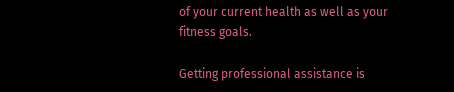of your current health as well as your fitness goals.

Getting professional assistance is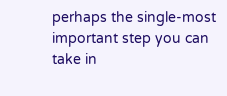perhaps the single-most important step you can take in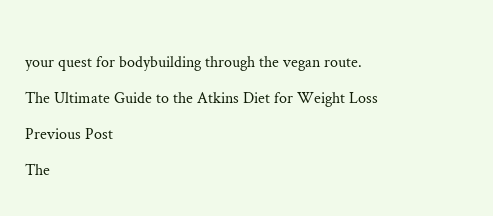your quest for bodybuilding through the vegan route.

The Ultimate Guide to the Atkins Diet for Weight Loss

Previous Post

The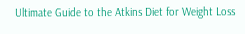Ultimate Guide to the Atkins Diet for Weight Loss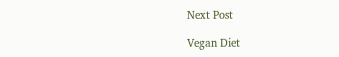Next Post

Vegan Diet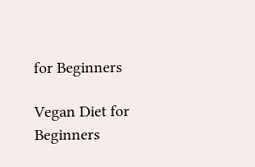for Beginners

Vegan Diet for Beginners